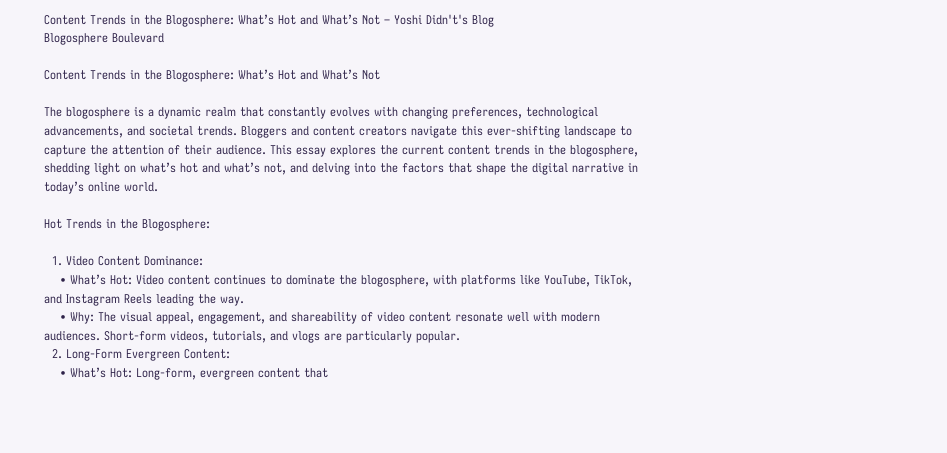Content Trends in the Blogosphere: What’s Hot and What’s Not – Yoshi Didn't's Blog
Blogosphere Boulevard

Content Trends in the Blogosphere: What’s Hot and What’s Not

The blogosphere is a dynamic realm that constantly evolves with changing preferences, technological advancements, and societal trends. Bloggers and content creators navigate this ever-shifting landscape to capture the attention of their audience. This essay explores the current content trends in the blogosphere, shedding light on what’s hot and what’s not, and delving into the factors that shape the digital narrative in today’s online world.

Hot Trends in the Blogosphere:

  1. Video Content Dominance:
    • What’s Hot: Video content continues to dominate the blogosphere, with platforms like YouTube, TikTok, and Instagram Reels leading the way.
    • Why: The visual appeal, engagement, and shareability of video content resonate well with modern audiences. Short-form videos, tutorials, and vlogs are particularly popular.
  2. Long-Form Evergreen Content:
    • What’s Hot: Long-form, evergreen content that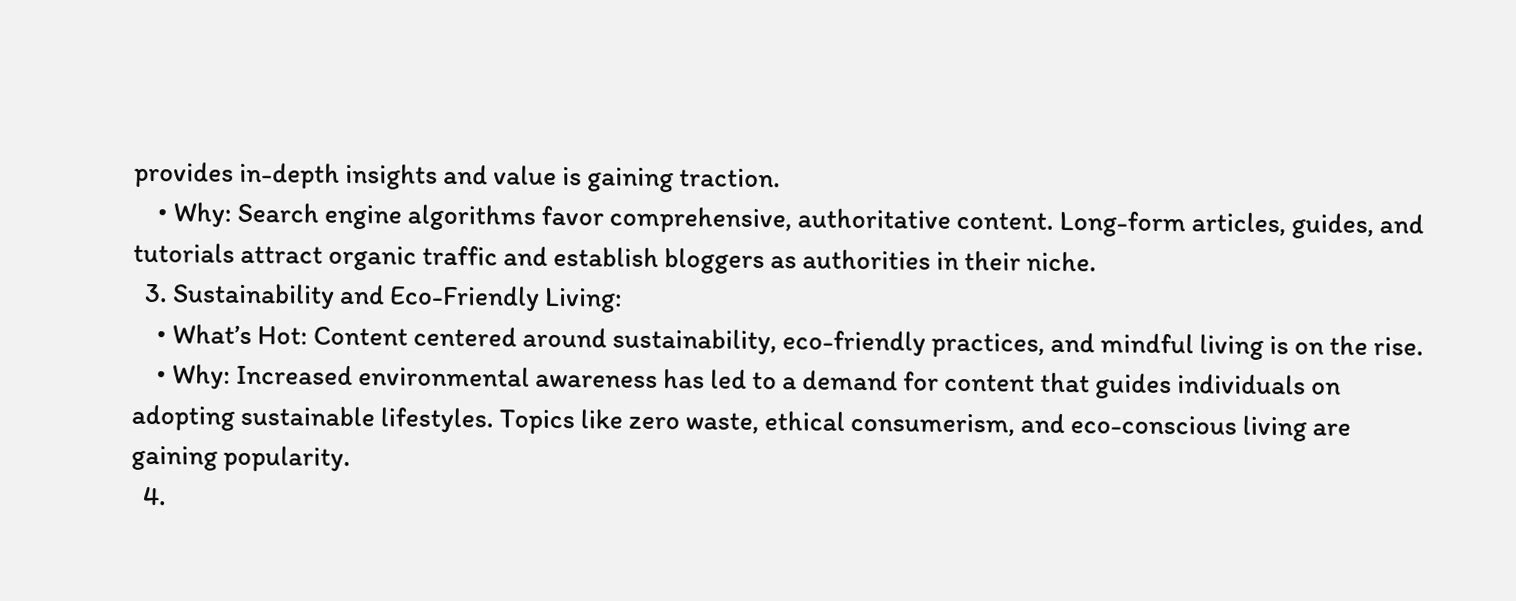provides in-depth insights and value is gaining traction.
    • Why: Search engine algorithms favor comprehensive, authoritative content. Long-form articles, guides, and tutorials attract organic traffic and establish bloggers as authorities in their niche.
  3. Sustainability and Eco-Friendly Living:
    • What’s Hot: Content centered around sustainability, eco-friendly practices, and mindful living is on the rise.
    • Why: Increased environmental awareness has led to a demand for content that guides individuals on adopting sustainable lifestyles. Topics like zero waste, ethical consumerism, and eco-conscious living are gaining popularity.
  4.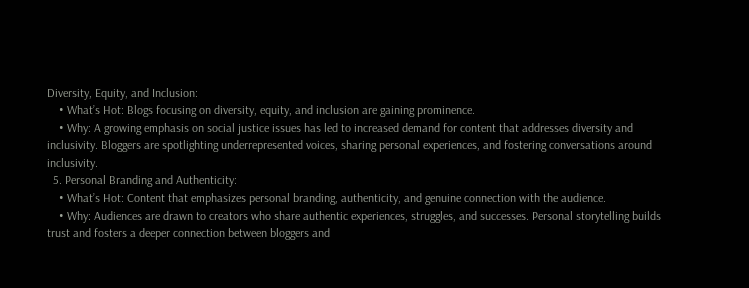Diversity, Equity, and Inclusion:
    • What’s Hot: Blogs focusing on diversity, equity, and inclusion are gaining prominence.
    • Why: A growing emphasis on social justice issues has led to increased demand for content that addresses diversity and inclusivity. Bloggers are spotlighting underrepresented voices, sharing personal experiences, and fostering conversations around inclusivity.
  5. Personal Branding and Authenticity:
    • What’s Hot: Content that emphasizes personal branding, authenticity, and genuine connection with the audience.
    • Why: Audiences are drawn to creators who share authentic experiences, struggles, and successes. Personal storytelling builds trust and fosters a deeper connection between bloggers and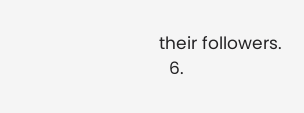their followers.
  6.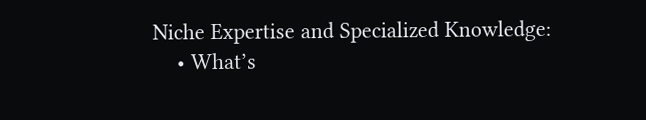Niche Expertise and Specialized Knowledge:
    • What’s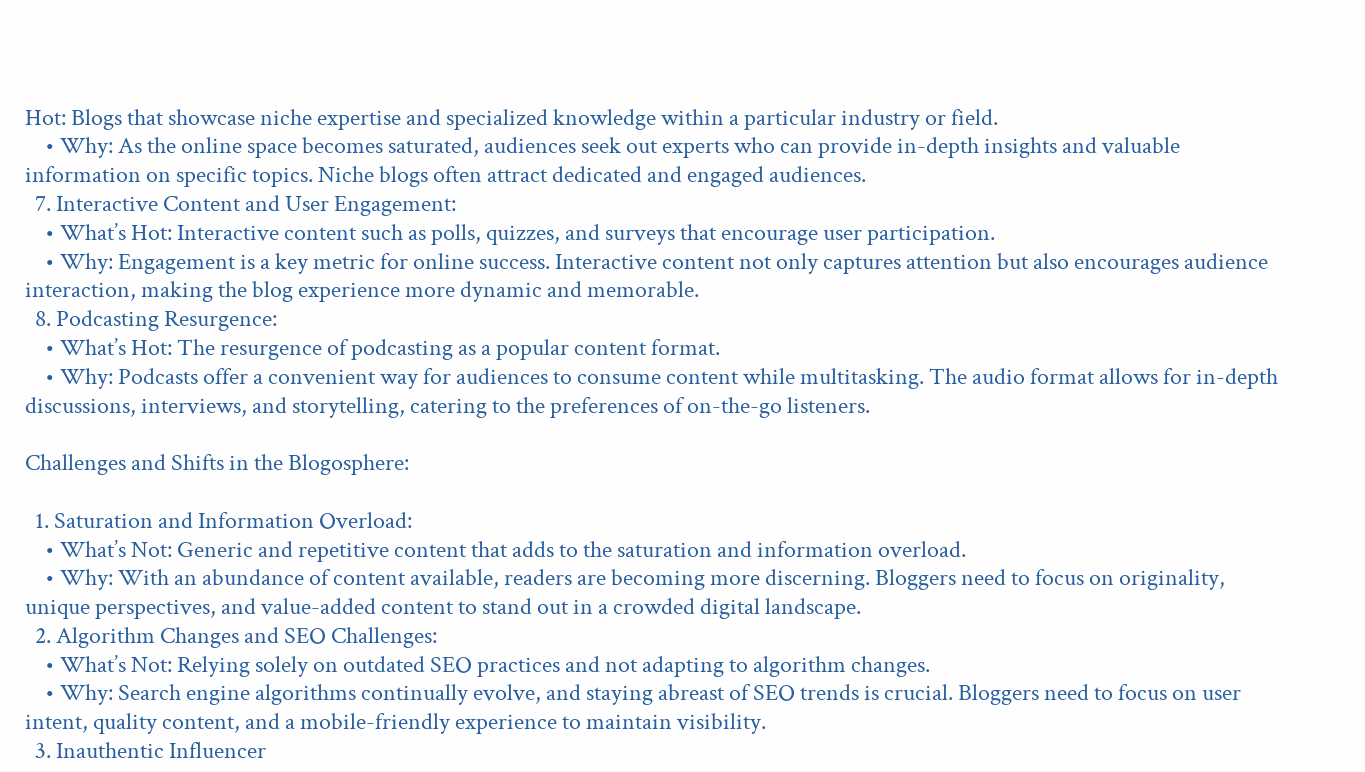Hot: Blogs that showcase niche expertise and specialized knowledge within a particular industry or field.
    • Why: As the online space becomes saturated, audiences seek out experts who can provide in-depth insights and valuable information on specific topics. Niche blogs often attract dedicated and engaged audiences.
  7. Interactive Content and User Engagement:
    • What’s Hot: Interactive content such as polls, quizzes, and surveys that encourage user participation.
    • Why: Engagement is a key metric for online success. Interactive content not only captures attention but also encourages audience interaction, making the blog experience more dynamic and memorable.
  8. Podcasting Resurgence:
    • What’s Hot: The resurgence of podcasting as a popular content format.
    • Why: Podcasts offer a convenient way for audiences to consume content while multitasking. The audio format allows for in-depth discussions, interviews, and storytelling, catering to the preferences of on-the-go listeners.

Challenges and Shifts in the Blogosphere:

  1. Saturation and Information Overload:
    • What’s Not: Generic and repetitive content that adds to the saturation and information overload.
    • Why: With an abundance of content available, readers are becoming more discerning. Bloggers need to focus on originality, unique perspectives, and value-added content to stand out in a crowded digital landscape.
  2. Algorithm Changes and SEO Challenges:
    • What’s Not: Relying solely on outdated SEO practices and not adapting to algorithm changes.
    • Why: Search engine algorithms continually evolve, and staying abreast of SEO trends is crucial. Bloggers need to focus on user intent, quality content, and a mobile-friendly experience to maintain visibility.
  3. Inauthentic Influencer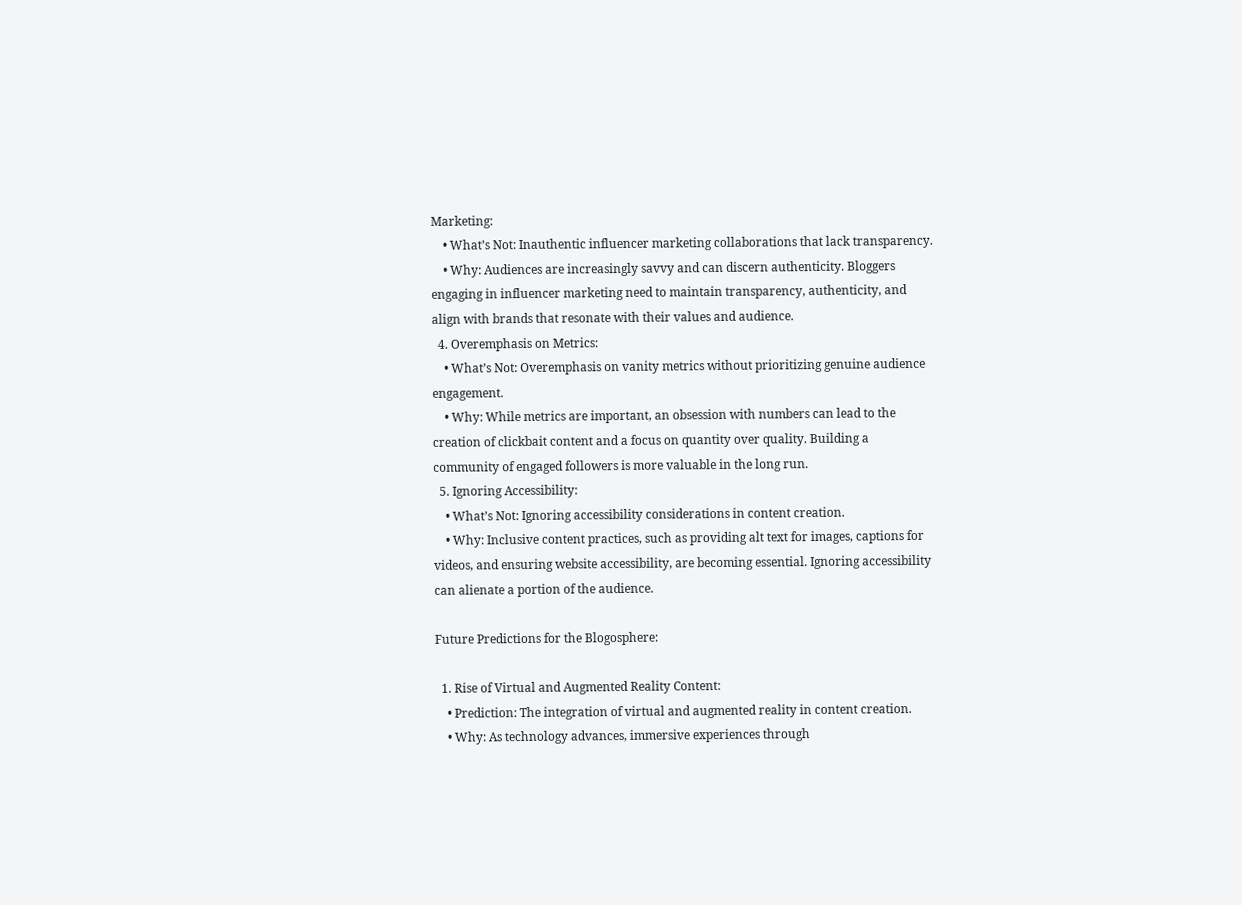Marketing:
    • What’s Not: Inauthentic influencer marketing collaborations that lack transparency.
    • Why: Audiences are increasingly savvy and can discern authenticity. Bloggers engaging in influencer marketing need to maintain transparency, authenticity, and align with brands that resonate with their values and audience.
  4. Overemphasis on Metrics:
    • What’s Not: Overemphasis on vanity metrics without prioritizing genuine audience engagement.
    • Why: While metrics are important, an obsession with numbers can lead to the creation of clickbait content and a focus on quantity over quality. Building a community of engaged followers is more valuable in the long run.
  5. Ignoring Accessibility:
    • What’s Not: Ignoring accessibility considerations in content creation.
    • Why: Inclusive content practices, such as providing alt text for images, captions for videos, and ensuring website accessibility, are becoming essential. Ignoring accessibility can alienate a portion of the audience.

Future Predictions for the Blogosphere:

  1. Rise of Virtual and Augmented Reality Content:
    • Prediction: The integration of virtual and augmented reality in content creation.
    • Why: As technology advances, immersive experiences through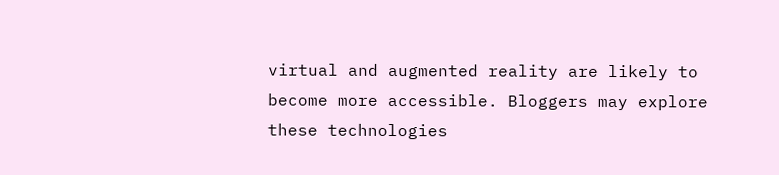virtual and augmented reality are likely to become more accessible. Bloggers may explore these technologies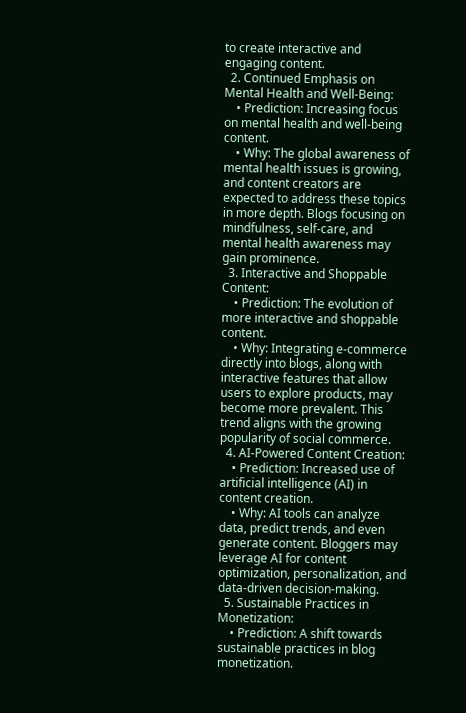to create interactive and engaging content.
  2. Continued Emphasis on Mental Health and Well-Being:
    • Prediction: Increasing focus on mental health and well-being content.
    • Why: The global awareness of mental health issues is growing, and content creators are expected to address these topics in more depth. Blogs focusing on mindfulness, self-care, and mental health awareness may gain prominence.
  3. Interactive and Shoppable Content:
    • Prediction: The evolution of more interactive and shoppable content.
    • Why: Integrating e-commerce directly into blogs, along with interactive features that allow users to explore products, may become more prevalent. This trend aligns with the growing popularity of social commerce.
  4. AI-Powered Content Creation:
    • Prediction: Increased use of artificial intelligence (AI) in content creation.
    • Why: AI tools can analyze data, predict trends, and even generate content. Bloggers may leverage AI for content optimization, personalization, and data-driven decision-making.
  5. Sustainable Practices in Monetization:
    • Prediction: A shift towards sustainable practices in blog monetization.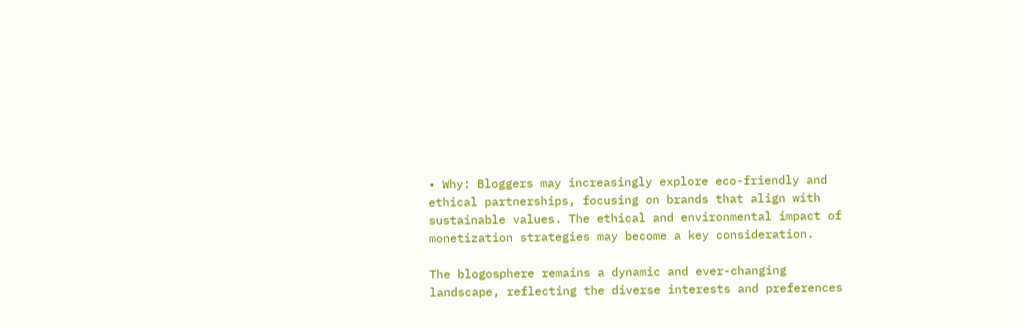• Why: Bloggers may increasingly explore eco-friendly and ethical partnerships, focusing on brands that align with sustainable values. The ethical and environmental impact of monetization strategies may become a key consideration.

The blogosphere remains a dynamic and ever-changing landscape, reflecting the diverse interests and preferences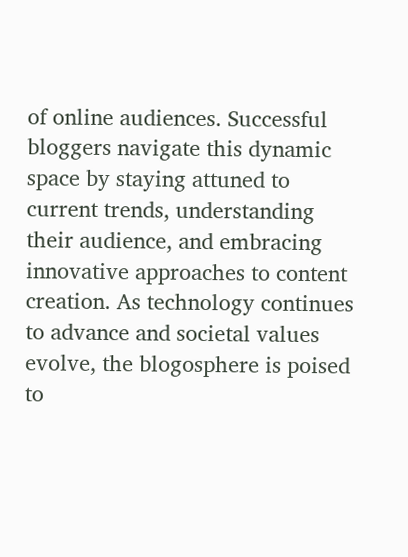of online audiences. Successful bloggers navigate this dynamic space by staying attuned to current trends, understanding their audience, and embracing innovative approaches to content creation. As technology continues to advance and societal values evolve, the blogosphere is poised to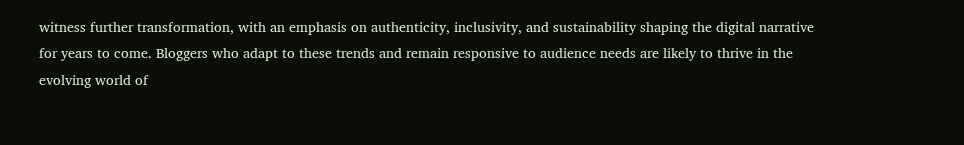witness further transformation, with an emphasis on authenticity, inclusivity, and sustainability shaping the digital narrative for years to come. Bloggers who adapt to these trends and remain responsive to audience needs are likely to thrive in the evolving world of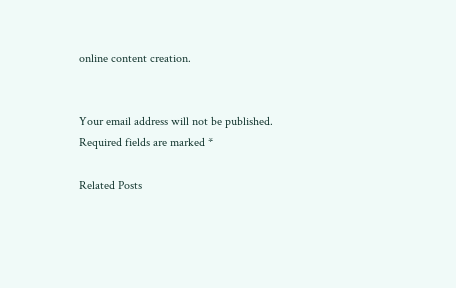online content creation.


Your email address will not be published. Required fields are marked *

Related Posts